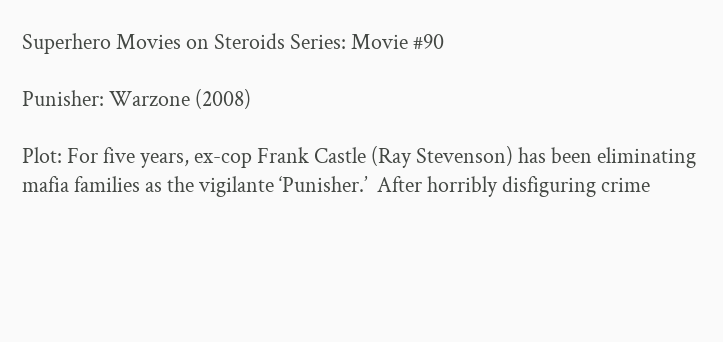Superhero Movies on Steroids Series: Movie #90

Punisher: Warzone (2008)

Plot: For five years, ex-cop Frank Castle (Ray Stevenson) has been eliminating mafia families as the vigilante ‘Punisher.’  After horribly disfiguring crime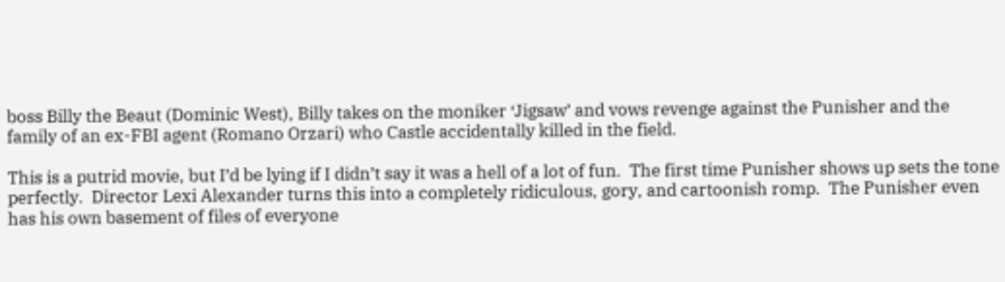boss Billy the Beaut (Dominic West), Billy takes on the moniker ‘Jigsaw’ and vows revenge against the Punisher and the family of an ex-FBI agent (Romano Orzari) who Castle accidentally killed in the field.

This is a putrid movie, but I’d be lying if I didn’t say it was a hell of a lot of fun.  The first time Punisher shows up sets the tone perfectly.  Director Lexi Alexander turns this into a completely ridiculous, gory, and cartoonish romp.  The Punisher even has his own basement of files of everyone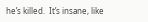he’s killed.  It’s insane, like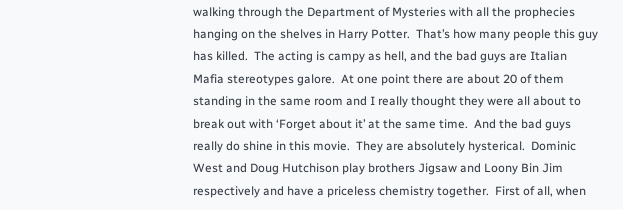walking through the Department of Mysteries with all the prophecies hanging on the shelves in Harry Potter.  That’s how many people this guy has killed.  The acting is campy as hell, and the bad guys are Italian Mafia stereotypes galore.  At one point there are about 20 of them standing in the same room and I really thought they were all about to break out with ‘Forget about it’ at the same time.  And the bad guys really do shine in this movie.  They are absolutely hysterical.  Dominic West and Doug Hutchison play brothers Jigsaw and Loony Bin Jim respectively and have a priceless chemistry together.  First of all, when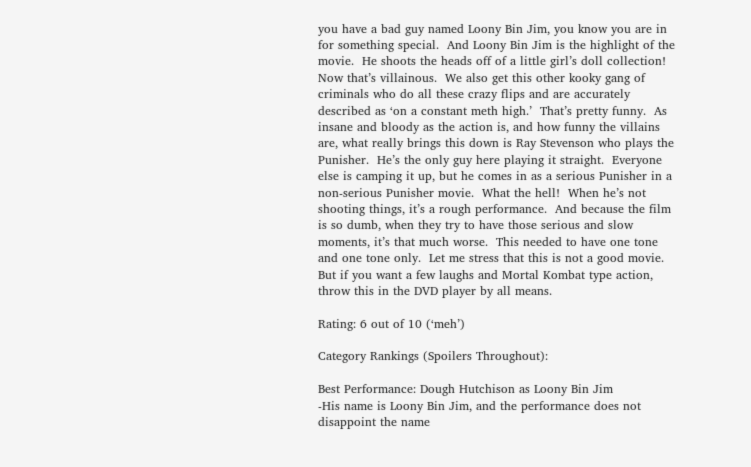you have a bad guy named Loony Bin Jim, you know you are in for something special.  And Loony Bin Jim is the highlight of the movie.  He shoots the heads off of a little girl’s doll collection!  Now that’s villainous.  We also get this other kooky gang of criminals who do all these crazy flips and are accurately described as ‘on a constant meth high.’  That’s pretty funny.  As insane and bloody as the action is, and how funny the villains are, what really brings this down is Ray Stevenson who plays the Punisher.  He’s the only guy here playing it straight.  Everyone else is camping it up, but he comes in as a serious Punisher in a non-serious Punisher movie.  What the hell!  When he’s not shooting things, it’s a rough performance.  And because the film is so dumb, when they try to have those serious and slow moments, it’s that much worse.  This needed to have one tone and one tone only.  Let me stress that this is not a good movie.  But if you want a few laughs and Mortal Kombat type action, throw this in the DVD player by all means.

Rating: 6 out of 10 (‘meh’)

Category Rankings (Spoilers Throughout):

Best Performance: Dough Hutchison as Loony Bin Jim
-His name is Loony Bin Jim, and the performance does not disappoint the name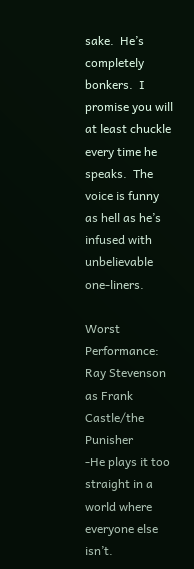sake.  He’s completely bonkers.  I promise you will at least chuckle every time he speaks.  The voice is funny as hell as he’s infused with unbelievable one-liners.

Worst Performance: Ray Stevenson as Frank Castle/the Punisher
-He plays it too straight in a world where everyone else isn’t.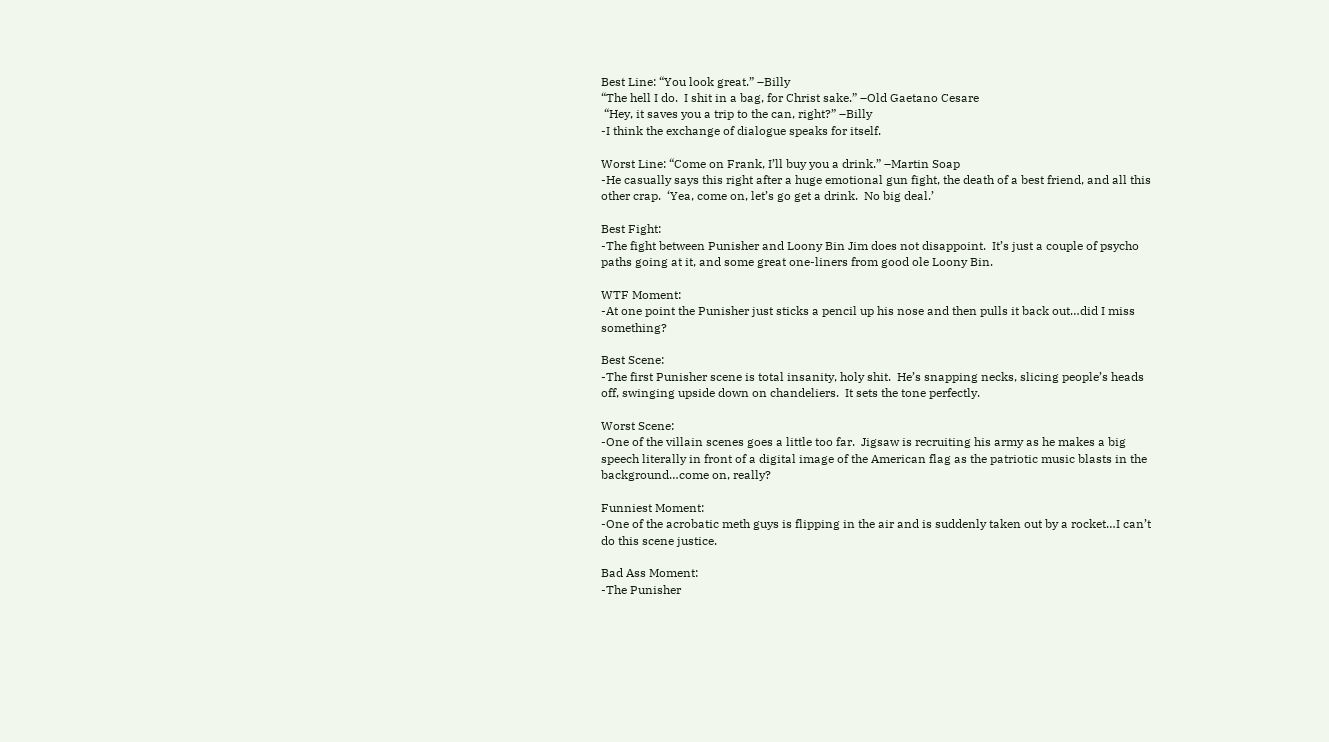Best Line: “You look great.” –Billy
“The hell I do.  I shit in a bag, for Christ sake.” –Old Gaetano Cesare
 “Hey, it saves you a trip to the can, right?” –Billy
-I think the exchange of dialogue speaks for itself.

Worst Line: “Come on Frank, I’ll buy you a drink.” –Martin Soap
-He casually says this right after a huge emotional gun fight, the death of a best friend, and all this other crap.  ‘Yea, come on, let’s go get a drink.  No big deal.’

Best Fight:
-The fight between Punisher and Loony Bin Jim does not disappoint.  It’s just a couple of psycho paths going at it, and some great one-liners from good ole Loony Bin.

WTF Moment:
-At one point the Punisher just sticks a pencil up his nose and then pulls it back out…did I miss something?

Best Scene:
-The first Punisher scene is total insanity, holy shit.  He’s snapping necks, slicing people’s heads off, swinging upside down on chandeliers.  It sets the tone perfectly.

Worst Scene:
-One of the villain scenes goes a little too far.  Jigsaw is recruiting his army as he makes a big speech literally in front of a digital image of the American flag as the patriotic music blasts in the background…come on, really?

Funniest Moment:
-One of the acrobatic meth guys is flipping in the air and is suddenly taken out by a rocket…I can’t do this scene justice.

Bad Ass Moment:
-The Punisher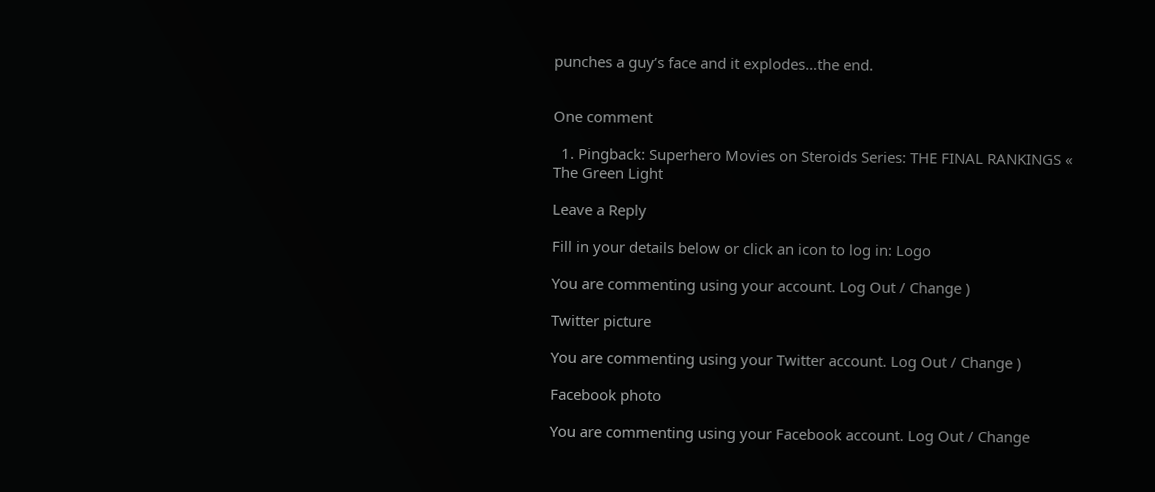punches a guy’s face and it explodes…the end.


One comment

  1. Pingback: Superhero Movies on Steroids Series: THE FINAL RANKINGS « The Green Light

Leave a Reply

Fill in your details below or click an icon to log in: Logo

You are commenting using your account. Log Out / Change )

Twitter picture

You are commenting using your Twitter account. Log Out / Change )

Facebook photo

You are commenting using your Facebook account. Log Out / Change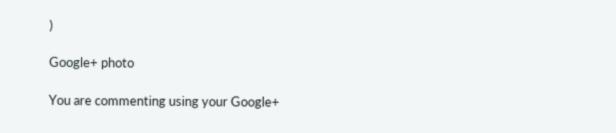)

Google+ photo

You are commenting using your Google+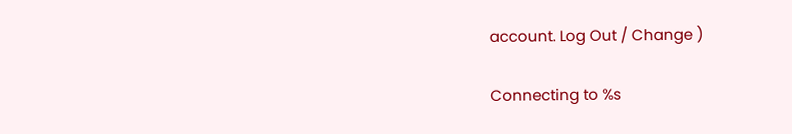account. Log Out / Change )

Connecting to %s